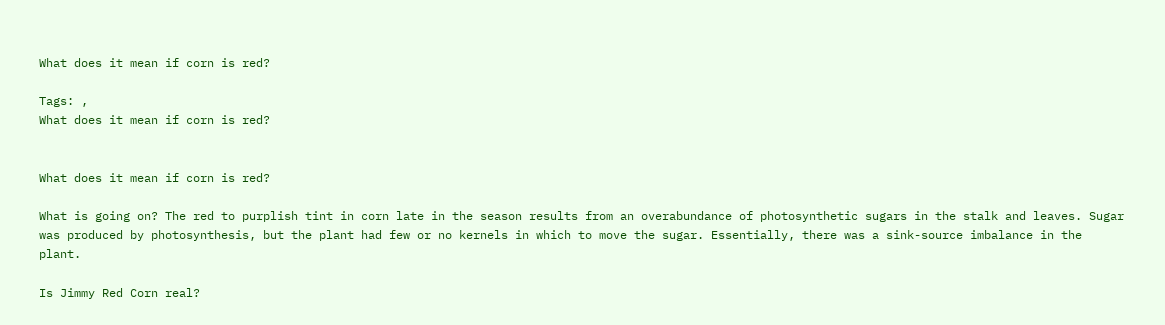What does it mean if corn is red?

Tags: ,
What does it mean if corn is red?


What does it mean if corn is red?

What is going on? The red to purplish tint in corn late in the season results from an overabundance of photosynthetic sugars in the stalk and leaves. Sugar was produced by photosynthesis, but the plant had few or no kernels in which to move the sugar. Essentially, there was a sink-source imbalance in the plant.

Is Jimmy Red Corn real?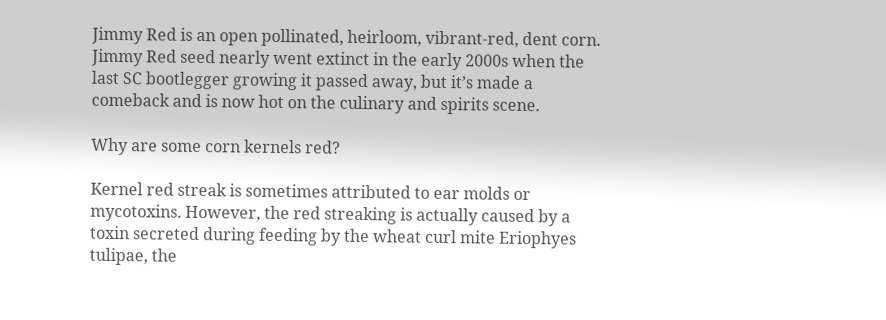Jimmy Red is an open pollinated, heirloom, vibrant-red, dent corn. Jimmy Red seed nearly went extinct in the early 2000s when the last SC bootlegger growing it passed away, but it’s made a comeback and is now hot on the culinary and spirits scene.

Why are some corn kernels red?

Kernel red streak is sometimes attributed to ear molds or mycotoxins. However, the red streaking is actually caused by a toxin secreted during feeding by the wheat curl mite Eriophyes tulipae, the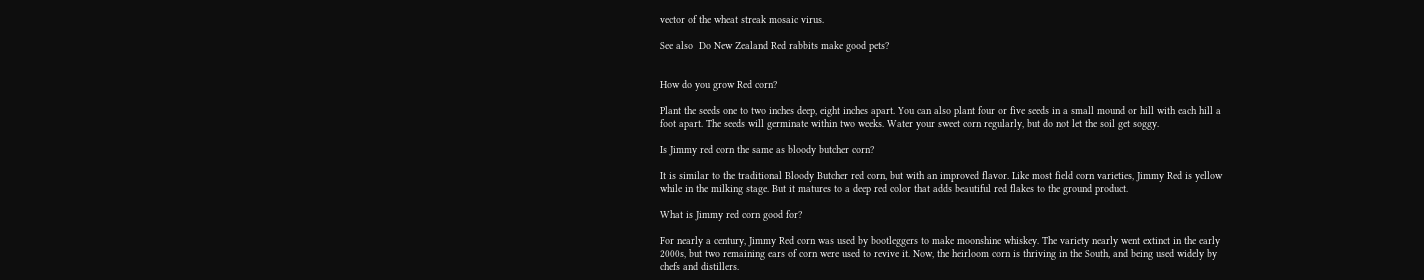vector of the wheat streak mosaic virus.

See also  Do New Zealand Red rabbits make good pets?


How do you grow Red corn?

Plant the seeds one to two inches deep, eight inches apart. You can also plant four or five seeds in a small mound or hill with each hill a foot apart. The seeds will germinate within two weeks. Water your sweet corn regularly, but do not let the soil get soggy.

Is Jimmy red corn the same as bloody butcher corn?

It is similar to the traditional Bloody Butcher red corn, but with an improved flavor. Like most field corn varieties, Jimmy Red is yellow while in the milking stage. But it matures to a deep red color that adds beautiful red flakes to the ground product.

What is Jimmy red corn good for?

For nearly a century, Jimmy Red corn was used by bootleggers to make moonshine whiskey. The variety nearly went extinct in the early 2000s, but two remaining ears of corn were used to revive it. Now, the heirloom corn is thriving in the South, and being used widely by chefs and distillers.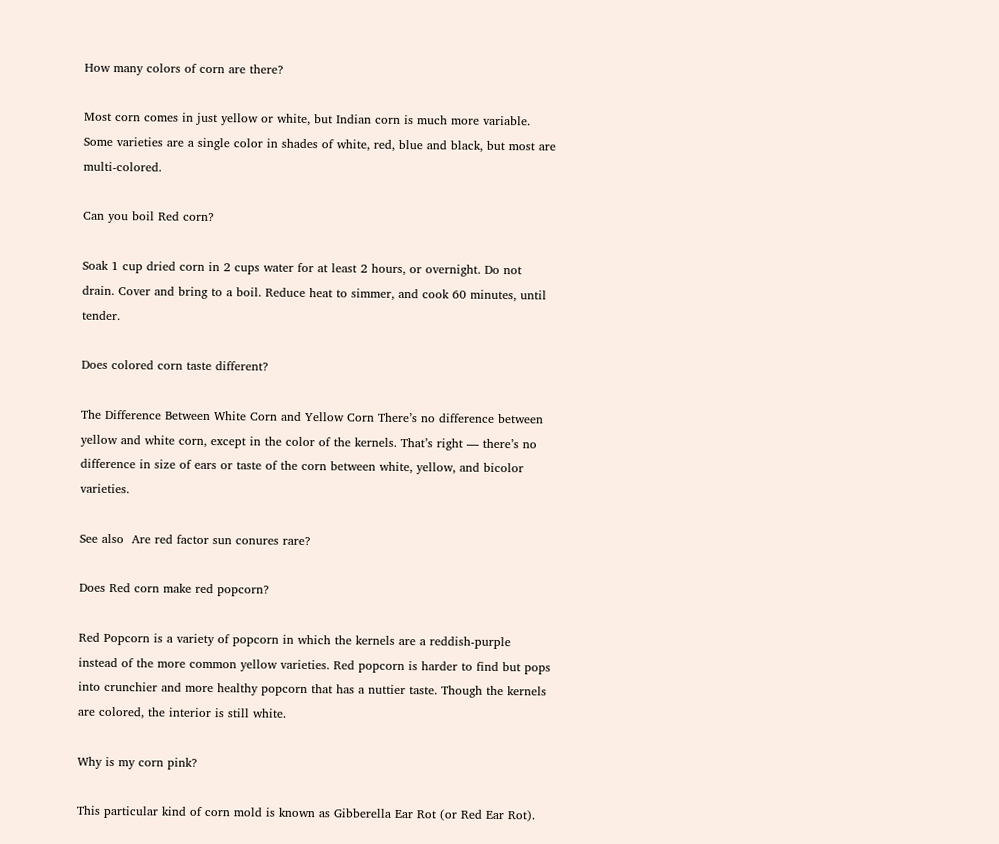How many colors of corn are there?

Most corn comes in just yellow or white, but Indian corn is much more variable. Some varieties are a single color in shades of white, red, blue and black, but most are multi-colored.

Can you boil Red corn?

Soak 1 cup dried corn in 2 cups water for at least 2 hours, or overnight. Do not drain. Cover and bring to a boil. Reduce heat to simmer, and cook 60 minutes, until tender.

Does colored corn taste different?

The Difference Between White Corn and Yellow Corn There’s no difference between yellow and white corn, except in the color of the kernels. That’s right — there’s no difference in size of ears or taste of the corn between white, yellow, and bicolor varieties.

See also  Are red factor sun conures rare?

Does Red corn make red popcorn?

Red Popcorn is a variety of popcorn in which the kernels are a reddish-purple instead of the more common yellow varieties. Red popcorn is harder to find but pops into crunchier and more healthy popcorn that has a nuttier taste. Though the kernels are colored, the interior is still white.

Why is my corn pink?

This particular kind of corn mold is known as Gibberella Ear Rot (or Red Ear Rot).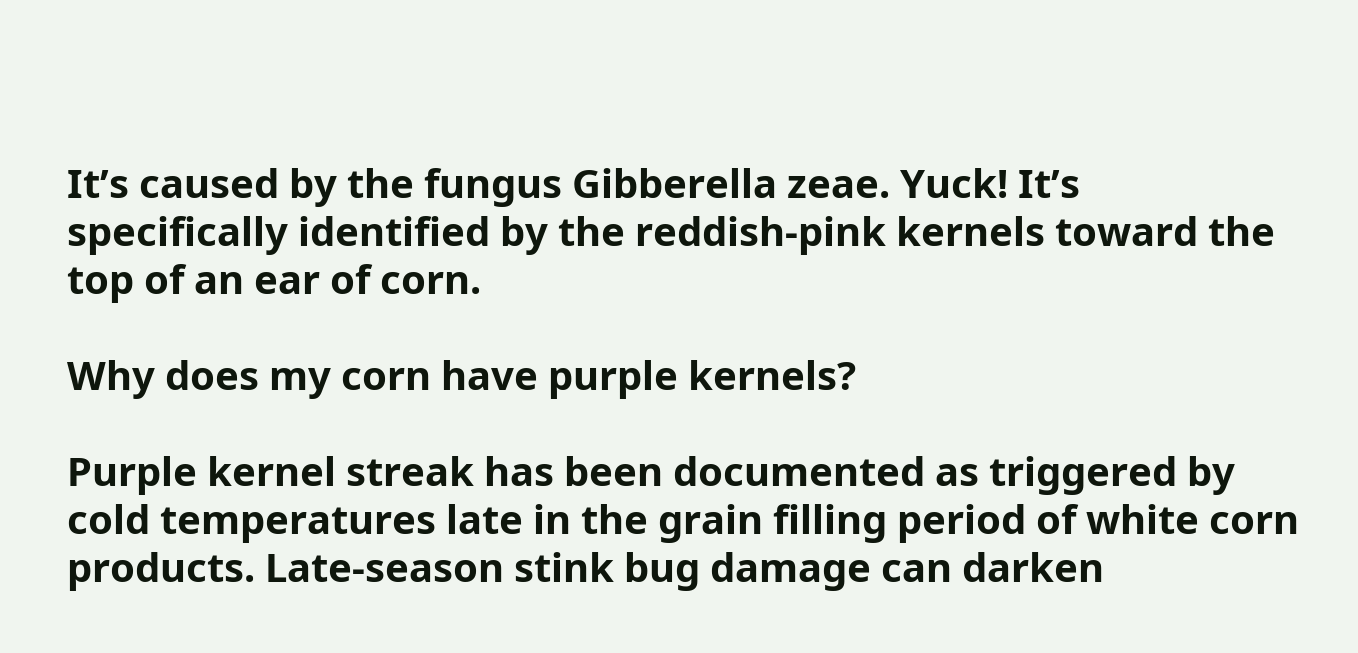It’s caused by the fungus Gibberella zeae. Yuck! It’s specifically identified by the reddish-pink kernels toward the top of an ear of corn.

Why does my corn have purple kernels?

Purple kernel streak has been documented as triggered by cold temperatures late in the grain filling period of white corn products. Late-season stink bug damage can darken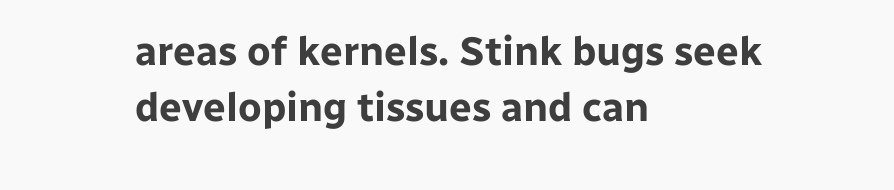areas of kernels. Stink bugs seek developing tissues and can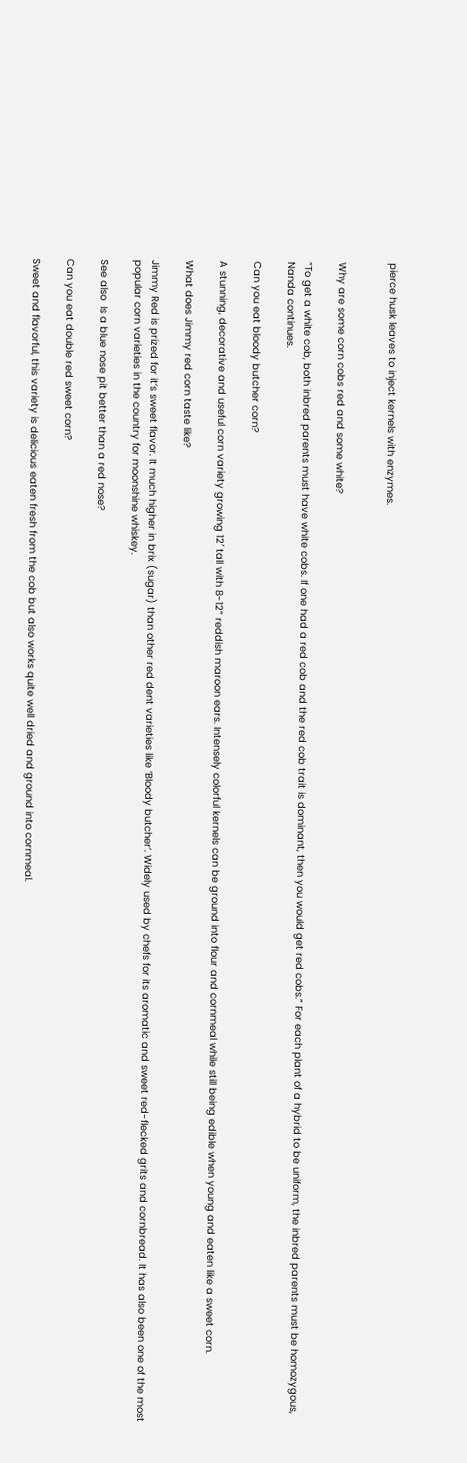pierce husk leaves to inject kernels with enzymes.


Why are some corn cobs red and some white?

“To get a white cob, both inbred parents must have white cobs. If one had a red cob and the red cob trait is dominant, then you would get red cobs.” For each plant of a hybrid to be uniform, the inbred parents must be homozygous, Nanda continues.

Can you eat bloody butcher corn?

A stunning, decorative and useful corn variety growing 12′ tall with 8-12” reddish maroon ears. Intensely colorful kernels can be ground into flour and cornmeal while still being edible when young and eaten like a sweet corn.

What does Jimmy red corn taste like?

Jimmy Red is prized for it’s sweet flavor. It much higher in brix (sugar) than other red dent varieties like ‘Bloody butcher’. Widely used by chefs for its aromatic and sweet red-flecked grits and cornbread. It has also been one of the most popular corn varieties in the country for moonshine whiskey.

See also  Is a blue nose pit better than a red nose?

Can you eat double red sweet corn?

Sweet and flavorful, this variety is delicious eaten fresh from the cob but also works quite well dried and ground into cornmeal.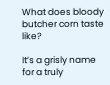What does bloody butcher corn taste like?

It’s a grisly name for a truly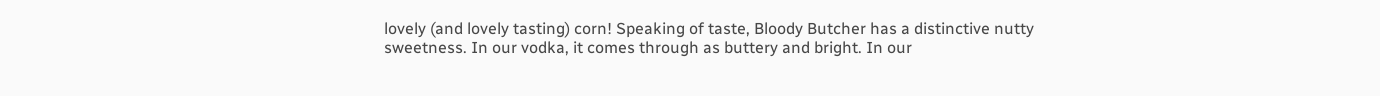lovely (and lovely tasting) corn! Speaking of taste, Bloody Butcher has a distinctive nutty sweetness. In our vodka, it comes through as buttery and bright. In our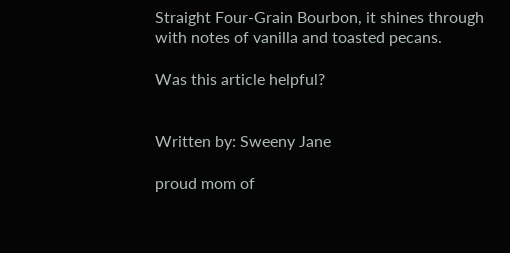Straight Four-Grain Bourbon, it shines through with notes of vanilla and toasted pecans.

Was this article helpful?


Written by: Sweeny Jane

proud mom of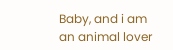Baby, and i am an animal lover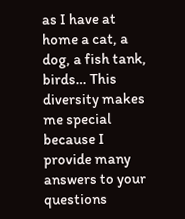as I have at home a cat, a dog, a fish tank, birds… This diversity makes me special because I provide many answers to your questions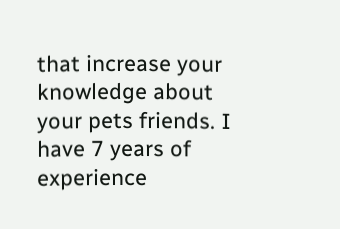that increase your knowledge about your pets friends. I have 7 years of experience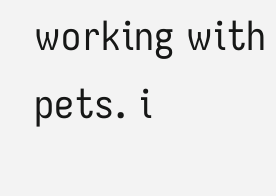working with pets. i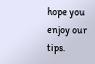hope you enjoy our tips.